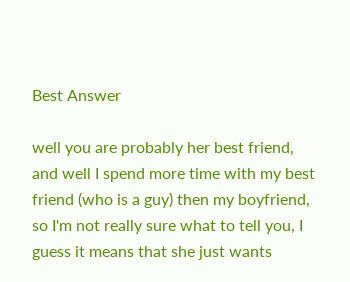Best Answer

well you are probably her best friend, and well I spend more time with my best friend (who is a guy) then my boyfriend, so I'm not really sure what to tell you, I guess it means that she just wants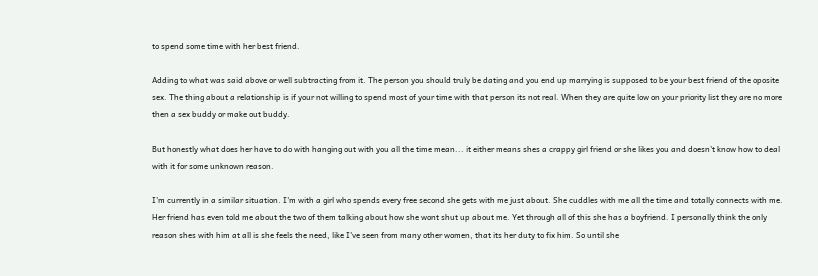to spend some time with her best friend.

Adding to what was said above or well subtracting from it. The person you should truly be dating and you end up marrying is supposed to be your best friend of the oposite sex. The thing about a relationship is if your not willing to spend most of your time with that person its not real. When they are quite low on your priority list they are no more then a sex buddy or make out buddy.

But honestly what does her have to do with hanging out with you all the time mean... it either means shes a crappy girl friend or she likes you and doesn't know how to deal with it for some unknown reason.

I'm currently in a similar situation. I'm with a girl who spends every free second she gets with me just about. She cuddles with me all the time and totally connects with me. Her friend has even told me about the two of them talking about how she wont shut up about me. Yet through all of this she has a boyfriend. I personally think the only reason shes with him at all is she feels the need, like I've seen from many other women, that its her duty to fix him. So until she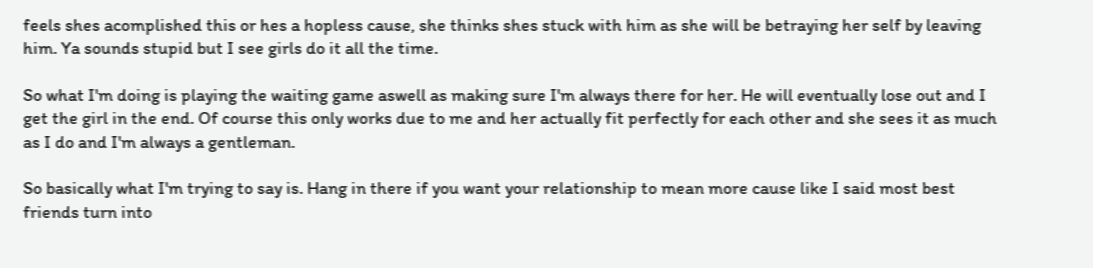feels shes acomplished this or hes a hopless cause, she thinks shes stuck with him as she will be betraying her self by leaving him. Ya sounds stupid but I see girls do it all the time.

So what I'm doing is playing the waiting game aswell as making sure I'm always there for her. He will eventually lose out and I get the girl in the end. Of course this only works due to me and her actually fit perfectly for each other and she sees it as much as I do and I'm always a gentleman.

So basically what I'm trying to say is. Hang in there if you want your relationship to mean more cause like I said most best friends turn into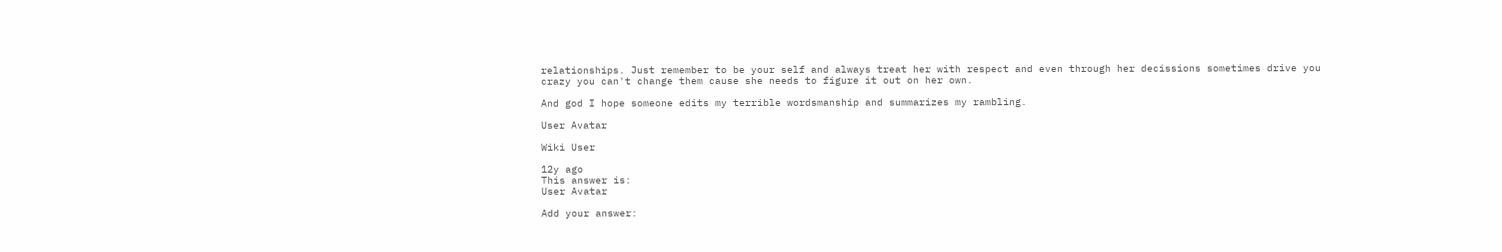relationships. Just remember to be your self and always treat her with respect and even through her decissions sometimes drive you crazy you can't change them cause she needs to figure it out on her own.

And god I hope someone edits my terrible wordsmanship and summarizes my rambling.

User Avatar

Wiki User

12y ago
This answer is:
User Avatar

Add your answer: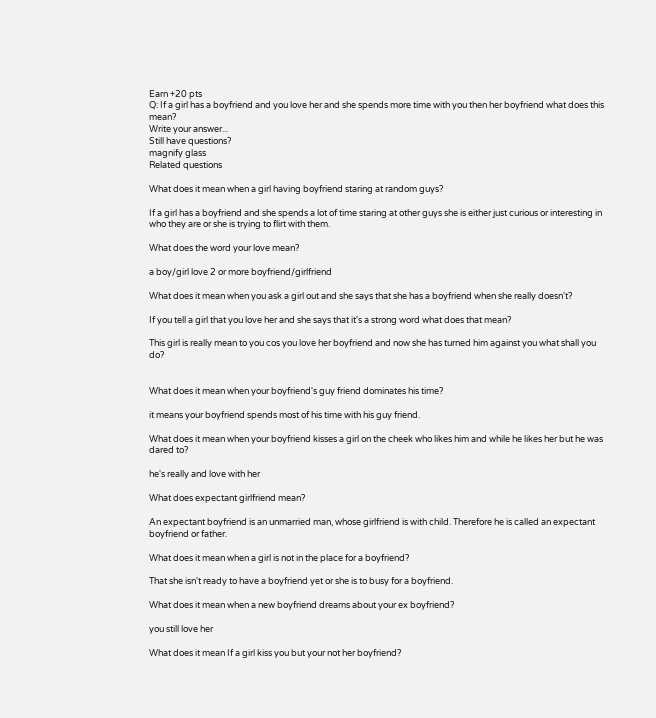Earn +20 pts
Q: If a girl has a boyfriend and you love her and she spends more time with you then her boyfriend what does this mean?
Write your answer...
Still have questions?
magnify glass
Related questions

What does it mean when a girl having boyfriend staring at random guys?

If a girl has a boyfriend and she spends a lot of time staring at other guys she is either just curious or interesting in who they are or she is trying to flirt with them.

What does the word your love mean?

a boy/girl love 2 or more boyfriend/girlfriend

What does it mean when you ask a girl out and she says that she has a boyfriend when she really doesn't?

If you tell a girl that you love her and she says that it's a strong word what does that mean?

This girl is really mean to you cos you love her boyfriend and now she has turned him against you what shall you do?


What does it mean when your boyfriend's guy friend dominates his time?

it means your boyfriend spends most of his time with his guy friend.

What does it mean when your boyfriend kisses a girl on the cheek who likes him and while he likes her but he was dared to?

he's really and love with her

What does expectant girlfriend mean?

An expectant boyfriend is an unmarried man, whose girlfriend is with child. Therefore he is called an expectant boyfriend or father.

What does it mean when a girl is not in the place for a boyfriend?

That she isn't ready to have a boyfriend yet or she is to busy for a boyfriend.

What does it mean when a new boyfriend dreams about your ex boyfriend?

you still love her

What does it mean If a girl kiss you but your not her boyfriend?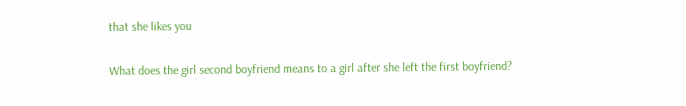that she likes you

What does the girl second boyfriend means to a girl after she left the first boyfriend?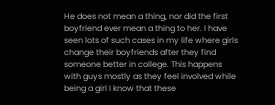He does not mean a thing, nor did the first boyfriend ever mean a thing to her. I have seen lots of such cases in my life where girls change their boyfriends after they find someone better in college. This happens with guys mostly as they feel involved while being a girl I know that these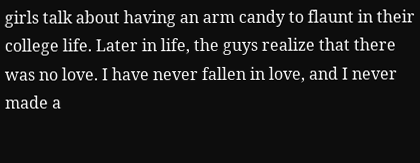girls talk about having an arm candy to flaunt in their college life. Later in life, the guys realize that there was no love. I have never fallen in love, and I never made a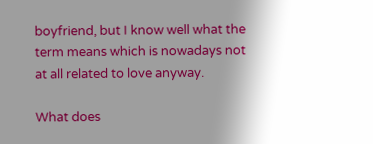boyfriend, but I know well what the term means which is nowadays not at all related to love anyway.

What does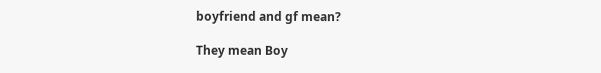boyfriend and gf mean?

They mean Boy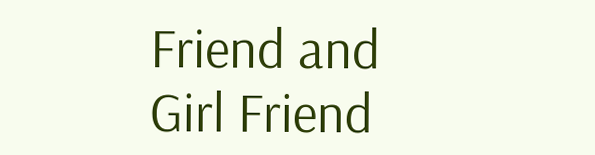Friend and Girl Friend